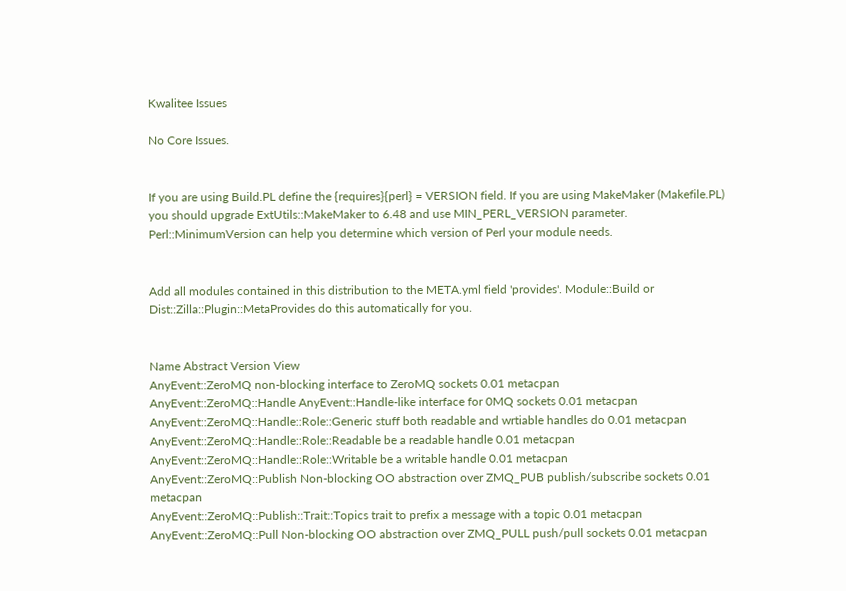Kwalitee Issues

No Core Issues.


If you are using Build.PL define the {requires}{perl} = VERSION field. If you are using MakeMaker (Makefile.PL) you should upgrade ExtUtils::MakeMaker to 6.48 and use MIN_PERL_VERSION parameter. Perl::MinimumVersion can help you determine which version of Perl your module needs.


Add all modules contained in this distribution to the META.yml field 'provides'. Module::Build or Dist::Zilla::Plugin::MetaProvides do this automatically for you.


Name Abstract Version View
AnyEvent::ZeroMQ non-blocking interface to ZeroMQ sockets 0.01 metacpan
AnyEvent::ZeroMQ::Handle AnyEvent::Handle-like interface for 0MQ sockets 0.01 metacpan
AnyEvent::ZeroMQ::Handle::Role::Generic stuff both readable and wrtiable handles do 0.01 metacpan
AnyEvent::ZeroMQ::Handle::Role::Readable be a readable handle 0.01 metacpan
AnyEvent::ZeroMQ::Handle::Role::Writable be a writable handle 0.01 metacpan
AnyEvent::ZeroMQ::Publish Non-blocking OO abstraction over ZMQ_PUB publish/subscribe sockets 0.01 metacpan
AnyEvent::ZeroMQ::Publish::Trait::Topics trait to prefix a message with a topic 0.01 metacpan
AnyEvent::ZeroMQ::Pull Non-blocking OO abstraction over ZMQ_PULL push/pull sockets 0.01 metacpan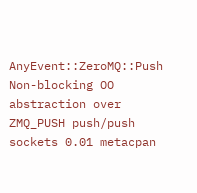AnyEvent::ZeroMQ::Push Non-blocking OO abstraction over ZMQ_PUSH push/push sockets 0.01 metacpan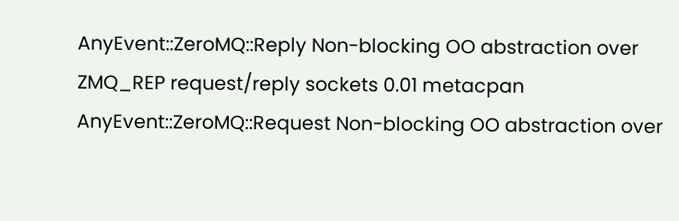AnyEvent::ZeroMQ::Reply Non-blocking OO abstraction over ZMQ_REP request/reply sockets 0.01 metacpan
AnyEvent::ZeroMQ::Request Non-blocking OO abstraction over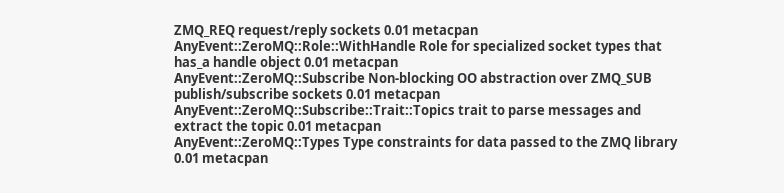ZMQ_REQ request/reply sockets 0.01 metacpan
AnyEvent::ZeroMQ::Role::WithHandle Role for specialized socket types that has_a handle object 0.01 metacpan
AnyEvent::ZeroMQ::Subscribe Non-blocking OO abstraction over ZMQ_SUB publish/subscribe sockets 0.01 metacpan
AnyEvent::ZeroMQ::Subscribe::Trait::Topics trait to parse messages and extract the topic 0.01 metacpan
AnyEvent::ZeroMQ::Types Type constraints for data passed to the ZMQ library 0.01 metacpan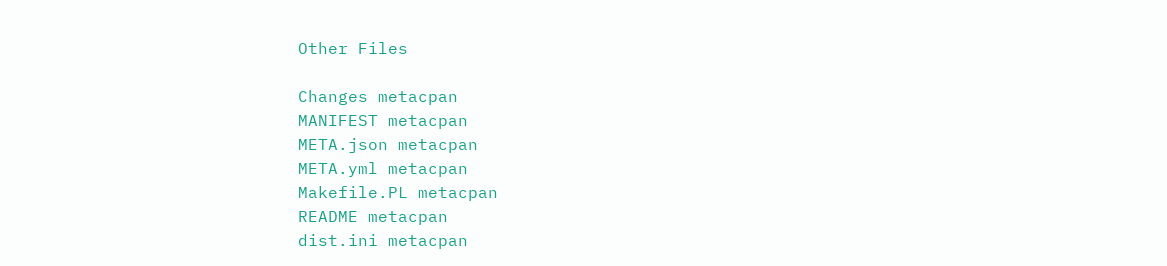Other Files

Changes metacpan
MANIFEST metacpan
META.json metacpan
META.yml metacpan
Makefile.PL metacpan
README metacpan
dist.ini metacpan